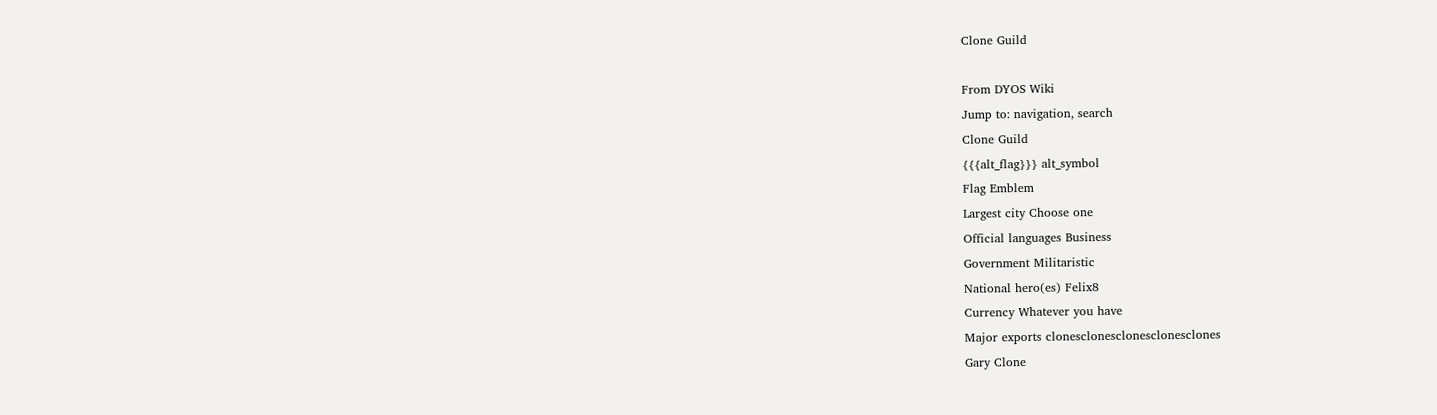Clone Guild

From DYOS Wiki
Jump to: navigation, search
Clone Guild
{{{alt_flag}}} alt_symbol
Flag Emblem
Largest city Choose one
Official languages Business
Government Militaristic
National hero(es) Felix8
Currency Whatever you have
Major exports clonesclonesclonesclonesclones
Gary Clone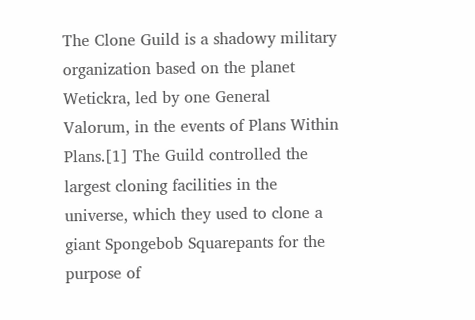The Clone Guild is a shadowy military organization based on the planet Wetickra, led by one General Valorum, in the events of Plans Within Plans.[1] The Guild controlled the largest cloning facilities in the universe, which they used to clone a giant Spongebob Squarepants for the purpose of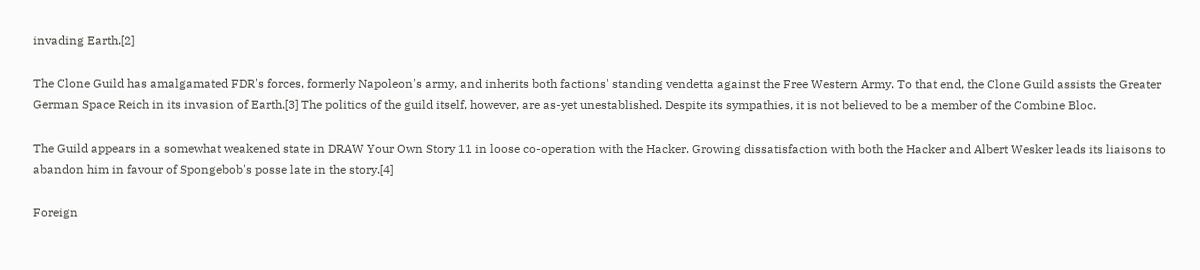invading Earth.[2]

The Clone Guild has amalgamated FDR's forces, formerly Napoleon's army, and inherits both factions' standing vendetta against the Free Western Army. To that end, the Clone Guild assists the Greater German Space Reich in its invasion of Earth.[3] The politics of the guild itself, however, are as-yet unestablished. Despite its sympathies, it is not believed to be a member of the Combine Bloc.

The Guild appears in a somewhat weakened state in DRAW Your Own Story 11 in loose co-operation with the Hacker. Growing dissatisfaction with both the Hacker and Albert Wesker leads its liaisons to abandon him in favour of Spongebob's posse late in the story.[4]

Foreign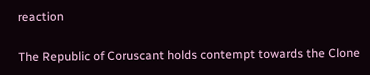reaction

The Republic of Coruscant holds contempt towards the Clone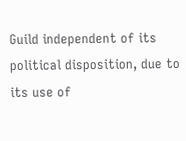Guild independent of its political disposition, due to its use of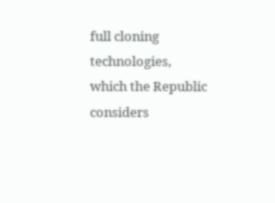full cloning technologies, which the Republic considers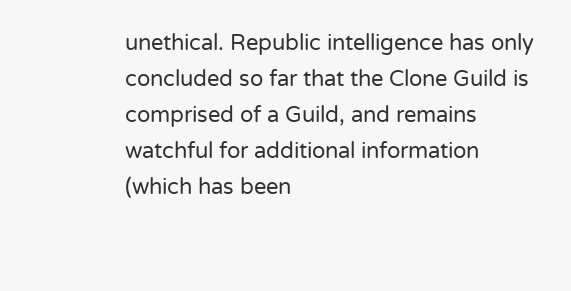unethical. Republic intelligence has only concluded so far that the Clone Guild is comprised of a Guild, and remains watchful for additional information (which has been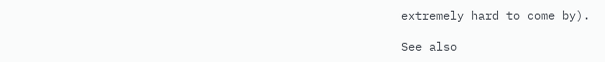extremely hard to come by).

See also